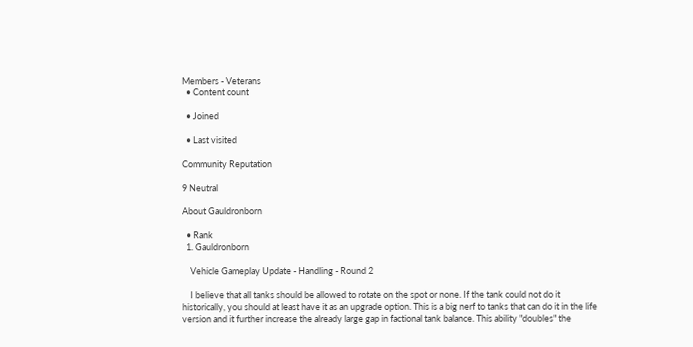Members - Veterans
  • Content count

  • Joined

  • Last visited

Community Reputation

9 Neutral

About Gauldronborn

  • Rank
  1. Gauldronborn

    Vehicle Gameplay Update - Handling - Round 2

    I believe that all tanks should be allowed to rotate on the spot or none. If the tank could not do it historically, you should at least have it as an upgrade option. This is a big nerf to tanks that can do it in the life version and it further increase the already large gap in factional tank balance. This ability "doubles" the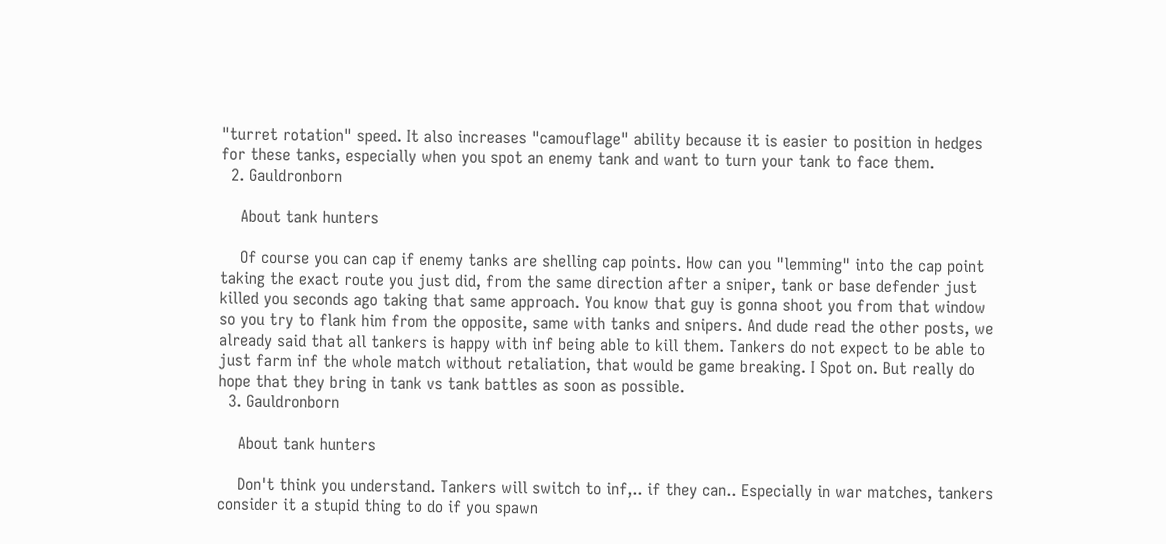"turret rotation" speed. It also increases "camouflage" ability because it is easier to position in hedges for these tanks, especially when you spot an enemy tank and want to turn your tank to face them.
  2. Gauldronborn

    About tank hunters

    Of course you can cap if enemy tanks are shelling cap points. How can you "lemming" into the cap point taking the exact route you just did, from the same direction after a sniper, tank or base defender just killed you seconds ago taking that same approach. You know that guy is gonna shoot you from that window so you try to flank him from the opposite, same with tanks and snipers. And dude read the other posts, we already said that all tankers is happy with inf being able to kill them. Tankers do not expect to be able to just farm inf the whole match without retaliation, that would be game breaking. I Spot on. But really do hope that they bring in tank vs tank battles as soon as possible.
  3. Gauldronborn

    About tank hunters

    Don't think you understand. Tankers will switch to inf,.. if they can.. Especially in war matches, tankers consider it a stupid thing to do if you spawn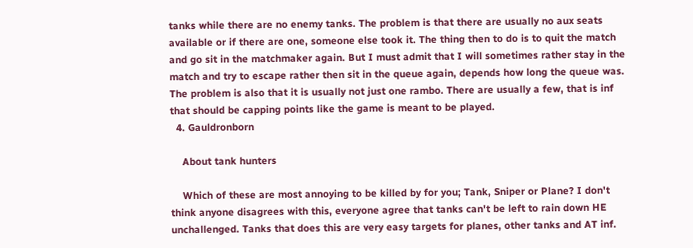tanks while there are no enemy tanks. The problem is that there are usually no aux seats available or if there are one, someone else took it. The thing then to do is to quit the match and go sit in the matchmaker again. But I must admit that I will sometimes rather stay in the match and try to escape rather then sit in the queue again, depends how long the queue was. The problem is also that it is usually not just one rambo. There are usually a few, that is inf that should be capping points like the game is meant to be played.
  4. Gauldronborn

    About tank hunters

    Which of these are most annoying to be killed by for you; Tank, Sniper or Plane? I don't think anyone disagrees with this, everyone agree that tanks can't be left to rain down HE unchallenged. Tanks that does this are very easy targets for planes, other tanks and AT inf.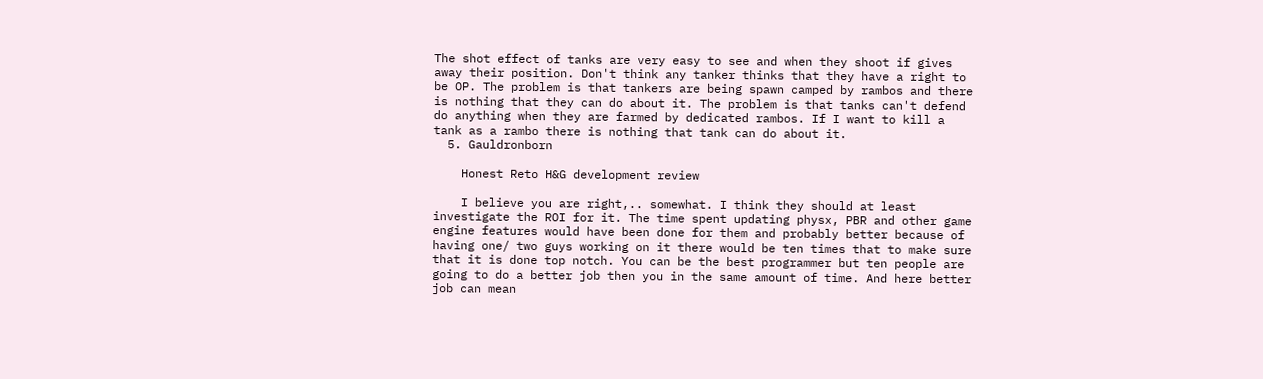The shot effect of tanks are very easy to see and when they shoot if gives away their position. Don't think any tanker thinks that they have a right to be OP. The problem is that tankers are being spawn camped by rambos and there is nothing that they can do about it. The problem is that tanks can't defend do anything when they are farmed by dedicated rambos. If I want to kill a tank as a rambo there is nothing that tank can do about it.
  5. Gauldronborn

    Honest Reto H&G development review

    I believe you are right,.. somewhat. I think they should at least investigate the ROI for it. The time spent updating physx, PBR and other game engine features would have been done for them and probably better because of having one/ two guys working on it there would be ten times that to make sure that it is done top notch. You can be the best programmer but ten people are going to do a better job then you in the same amount of time. And here better job can mean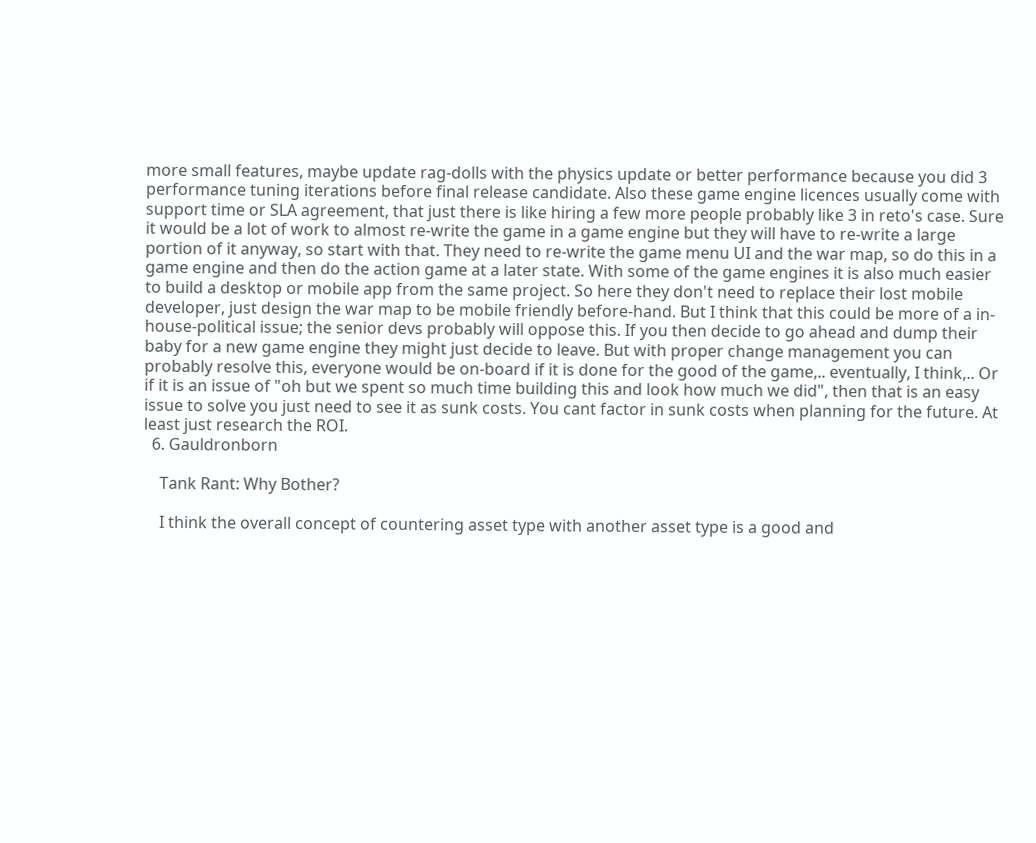more small features, maybe update rag-dolls with the physics update or better performance because you did 3 performance tuning iterations before final release candidate. Also these game engine licences usually come with support time or SLA agreement, that just there is like hiring a few more people probably like 3 in reto's case. Sure it would be a lot of work to almost re-write the game in a game engine but they will have to re-write a large portion of it anyway, so start with that. They need to re-write the game menu UI and the war map, so do this in a game engine and then do the action game at a later state. With some of the game engines it is also much easier to build a desktop or mobile app from the same project. So here they don't need to replace their lost mobile developer, just design the war map to be mobile friendly before-hand. But I think that this could be more of a in-house-political issue; the senior devs probably will oppose this. If you then decide to go ahead and dump their baby for a new game engine they might just decide to leave. But with proper change management you can probably resolve this, everyone would be on-board if it is done for the good of the game,.. eventually, I think,.. Or if it is an issue of "oh but we spent so much time building this and look how much we did", then that is an easy issue to solve you just need to see it as sunk costs. You cant factor in sunk costs when planning for the future. At least just research the ROI.
  6. Gauldronborn

    Tank Rant: Why Bother?

    I think the overall concept of countering asset type with another asset type is a good and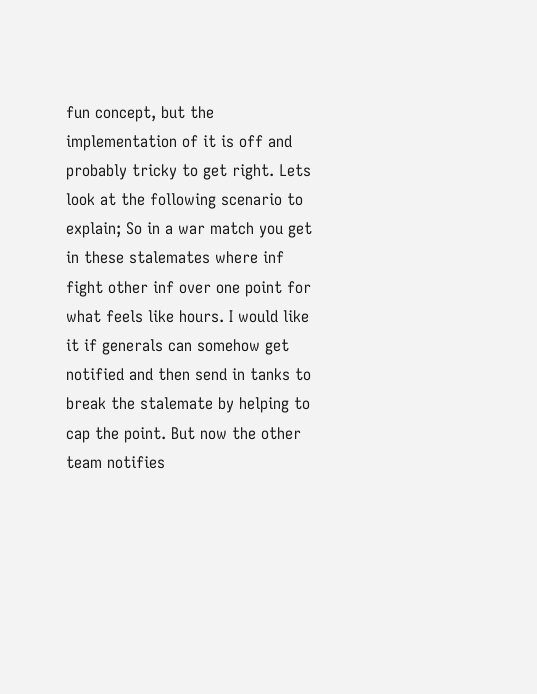fun concept, but the implementation of it is off and probably tricky to get right. Lets look at the following scenario to explain; So in a war match you get in these stalemates where inf fight other inf over one point for what feels like hours. I would like it if generals can somehow get notified and then send in tanks to break the stalemate by helping to cap the point. But now the other team notifies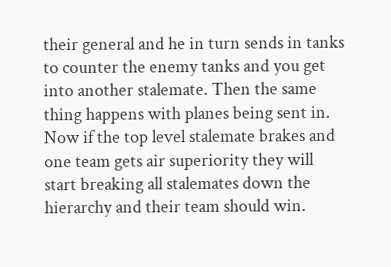their general and he in turn sends in tanks to counter the enemy tanks and you get into another stalemate. Then the same thing happens with planes being sent in. Now if the top level stalemate brakes and one team gets air superiority they will start breaking all stalemates down the hierarchy and their team should win.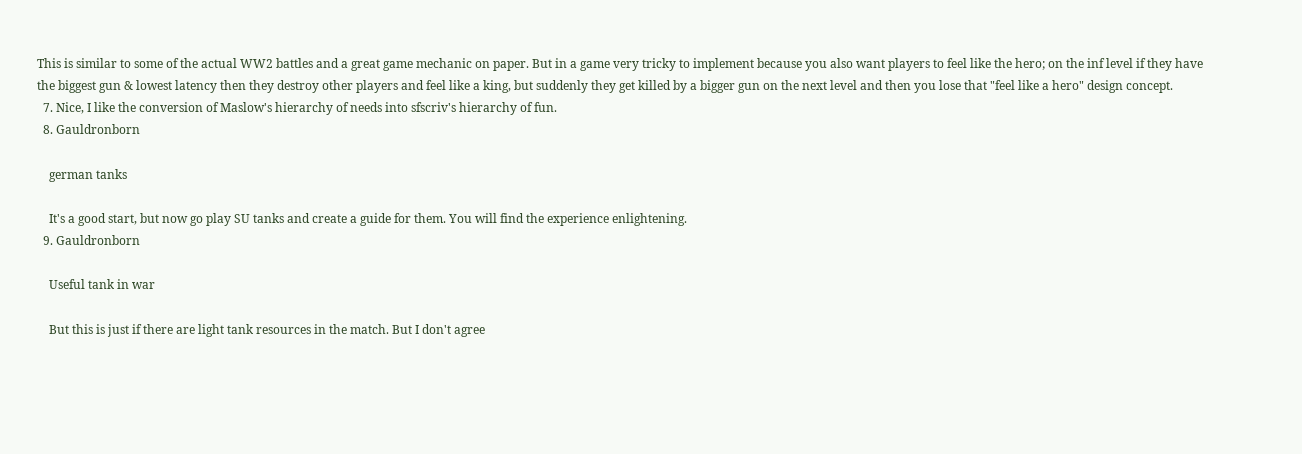This is similar to some of the actual WW2 battles and a great game mechanic on paper. But in a game very tricky to implement because you also want players to feel like the hero; on the inf level if they have the biggest gun & lowest latency then they destroy other players and feel like a king, but suddenly they get killed by a bigger gun on the next level and then you lose that "feel like a hero" design concept.
  7. Nice, I like the conversion of Maslow's hierarchy of needs into sfscriv's hierarchy of fun.
  8. Gauldronborn

    german tanks

    It's a good start, but now go play SU tanks and create a guide for them. You will find the experience enlightening.
  9. Gauldronborn

    Useful tank in war

    But this is just if there are light tank resources in the match. But I don't agree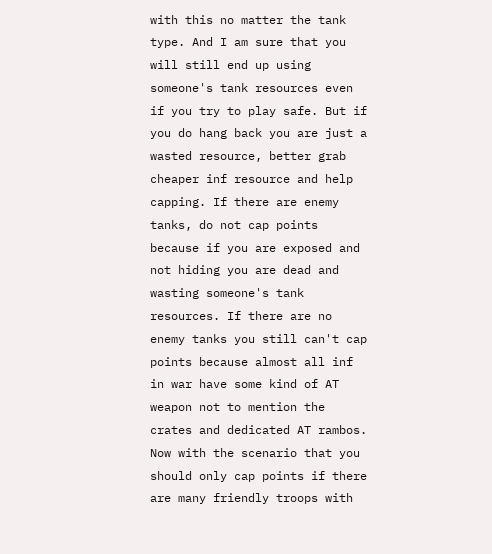with this no matter the tank type. And I am sure that you will still end up using someone's tank resources even if you try to play safe. But if you do hang back you are just a wasted resource, better grab cheaper inf resource and help capping. If there are enemy tanks, do not cap points because if you are exposed and not hiding you are dead and wasting someone's tank resources. If there are no enemy tanks you still can't cap points because almost all inf in war have some kind of AT weapon not to mention the crates and dedicated AT rambos. Now with the scenario that you should only cap points if there are many friendly troops with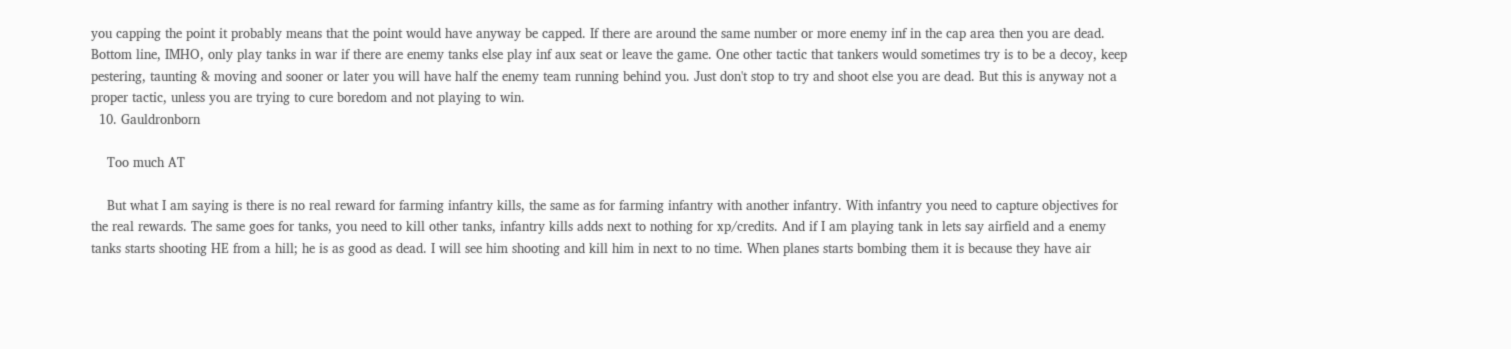you capping the point it probably means that the point would have anyway be capped. If there are around the same number or more enemy inf in the cap area then you are dead. Bottom line, IMHO, only play tanks in war if there are enemy tanks else play inf aux seat or leave the game. One other tactic that tankers would sometimes try is to be a decoy, keep pestering, taunting & moving and sooner or later you will have half the enemy team running behind you. Just don't stop to try and shoot else you are dead. But this is anyway not a proper tactic, unless you are trying to cure boredom and not playing to win.
  10. Gauldronborn

    Too much AT

    But what I am saying is there is no real reward for farming infantry kills, the same as for farming infantry with another infantry. With infantry you need to capture objectives for the real rewards. The same goes for tanks, you need to kill other tanks, infantry kills adds next to nothing for xp/credits. And if I am playing tank in lets say airfield and a enemy tanks starts shooting HE from a hill; he is as good as dead. I will see him shooting and kill him in next to no time. When planes starts bombing them it is because they have air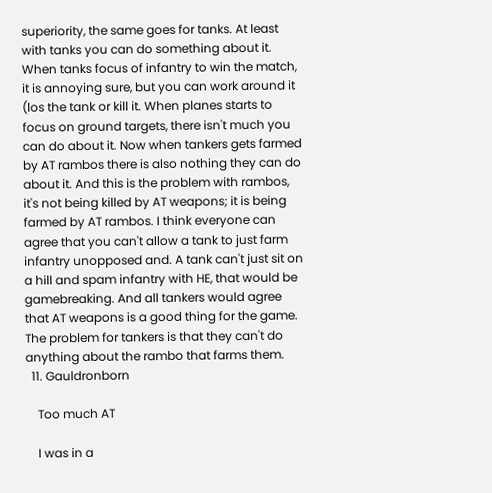superiority, the same goes for tanks. At least with tanks you can do something about it. When tanks focus of infantry to win the match, it is annoying sure, but you can work around it (los the tank or kill it. When planes starts to focus on ground targets, there isn't much you can do about it. Now when tankers gets farmed by AT rambos there is also nothing they can do about it. And this is the problem with rambos, it's not being killed by AT weapons; it is being farmed by AT rambos. I think everyone can agree that you can't allow a tank to just farm infantry unopposed and. A tank can't just sit on a hill and spam infantry with HE, that would be gamebreaking. And all tankers would agree that AT weapons is a good thing for the game. The problem for tankers is that they can't do anything about the rambo that farms them.
  11. Gauldronborn

    Too much AT

    I was in a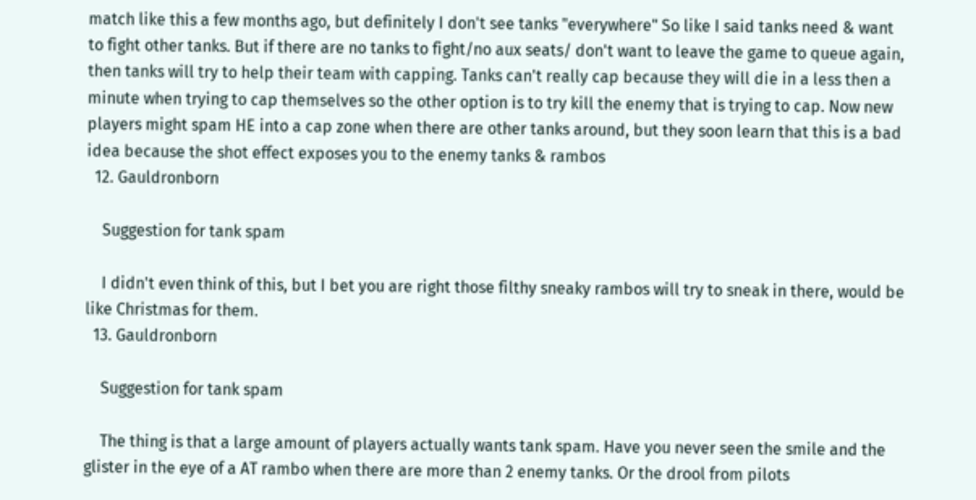match like this a few months ago, but definitely I don't see tanks "everywhere" So like I said tanks need & want to fight other tanks. But if there are no tanks to fight/no aux seats/ don't want to leave the game to queue again, then tanks will try to help their team with capping. Tanks can't really cap because they will die in a less then a minute when trying to cap themselves so the other option is to try kill the enemy that is trying to cap. Now new players might spam HE into a cap zone when there are other tanks around, but they soon learn that this is a bad idea because the shot effect exposes you to the enemy tanks & rambos
  12. Gauldronborn

    Suggestion for tank spam

    I didn't even think of this, but I bet you are right those filthy sneaky rambos will try to sneak in there, would be like Christmas for them.
  13. Gauldronborn

    Suggestion for tank spam

    The thing is that a large amount of players actually wants tank spam. Have you never seen the smile and the glister in the eye of a AT rambo when there are more than 2 enemy tanks. Or the drool from pilots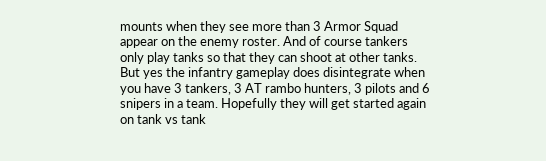mounts when they see more than 3 Armor Squad appear on the enemy roster. And of course tankers only play tanks so that they can shoot at other tanks. But yes the infantry gameplay does disintegrate when you have 3 tankers, 3 AT rambo hunters, 3 pilots and 6 snipers in a team. Hopefully they will get started again on tank vs tank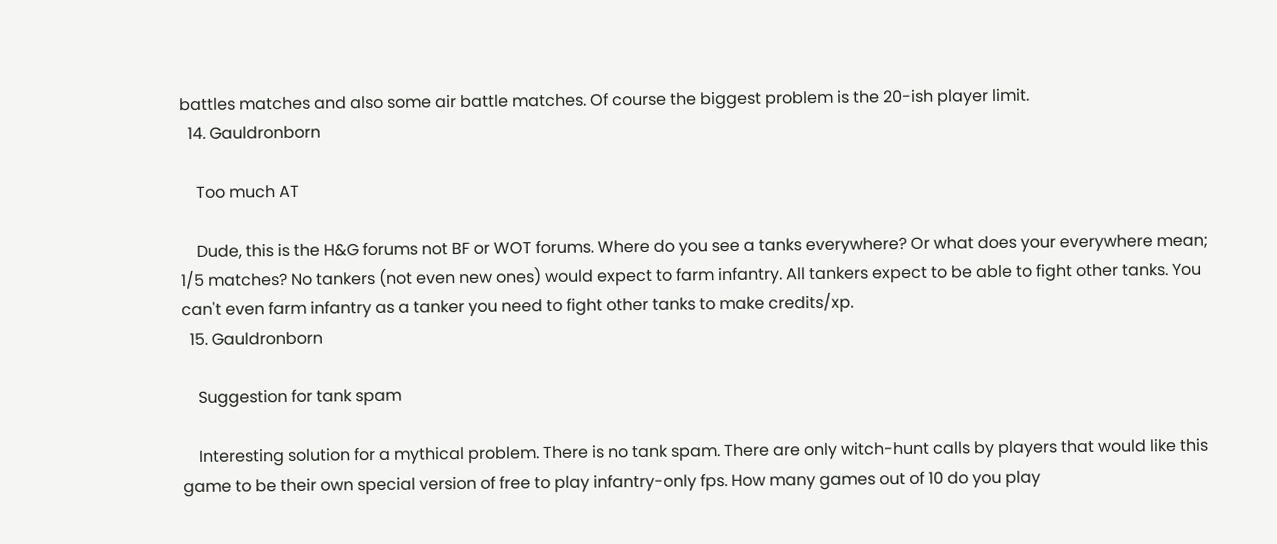battles matches and also some air battle matches. Of course the biggest problem is the 20-ish player limit.
  14. Gauldronborn

    Too much AT

    Dude, this is the H&G forums not BF or WOT forums. Where do you see a tanks everywhere? Or what does your everywhere mean; 1/5 matches? No tankers (not even new ones) would expect to farm infantry. All tankers expect to be able to fight other tanks. You can't even farm infantry as a tanker you need to fight other tanks to make credits/xp.
  15. Gauldronborn

    Suggestion for tank spam

    Interesting solution for a mythical problem. There is no tank spam. There are only witch-hunt calls by players that would like this game to be their own special version of free to play infantry-only fps. How many games out of 10 do you play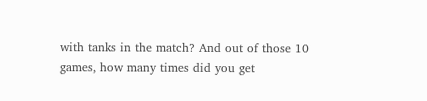with tanks in the match? And out of those 10 games, how many times did you get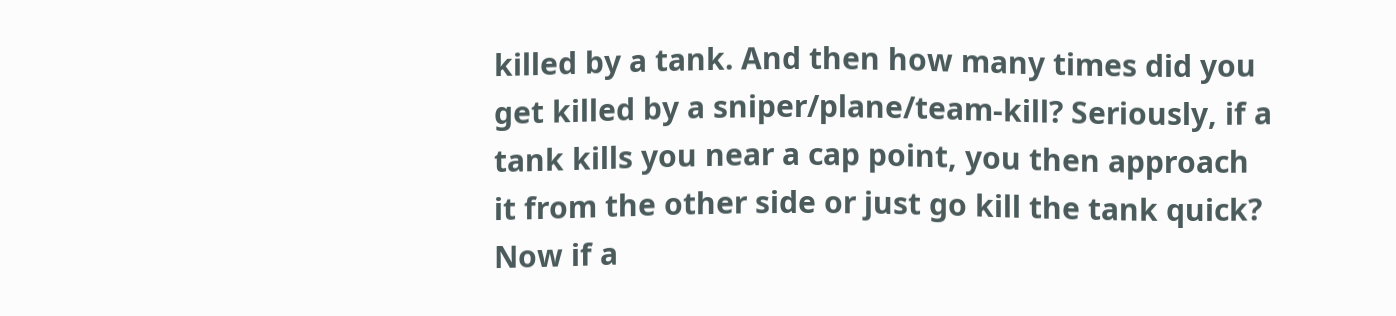killed by a tank. And then how many times did you get killed by a sniper/plane/team-kill? Seriously, if a tank kills you near a cap point, you then approach it from the other side or just go kill the tank quick? Now if a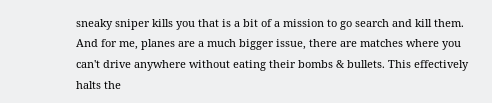sneaky sniper kills you that is a bit of a mission to go search and kill them. And for me, planes are a much bigger issue, there are matches where you can't drive anywhere without eating their bombs & bullets. This effectively halts the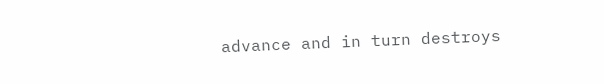advance and in turn destroys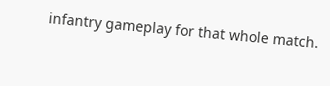infantry gameplay for that whole match.